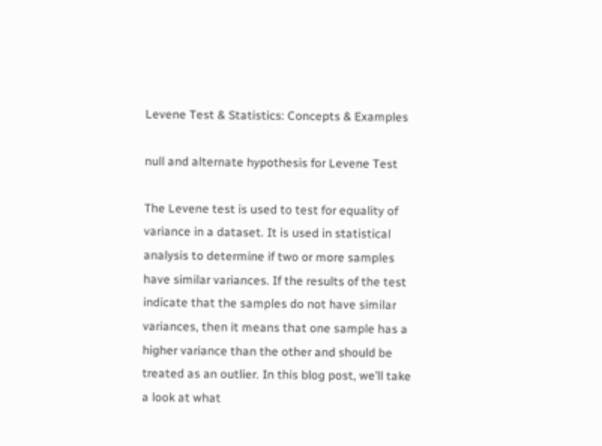Levene Test & Statistics: Concepts & Examples

null and alternate hypothesis for Levene Test

The Levene test is used to test for equality of variance in a dataset. It is used in statistical analysis to determine if two or more samples have similar variances. If the results of the test indicate that the samples do not have similar variances, then it means that one sample has a higher variance than the other and should be treated as an outlier. In this blog post, we’ll take a look at what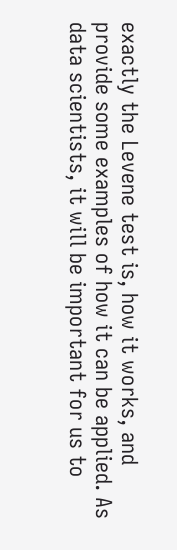exactly the Levene test is, how it works, and provide some examples of how it can be applied. As data scientists, it will be important for us to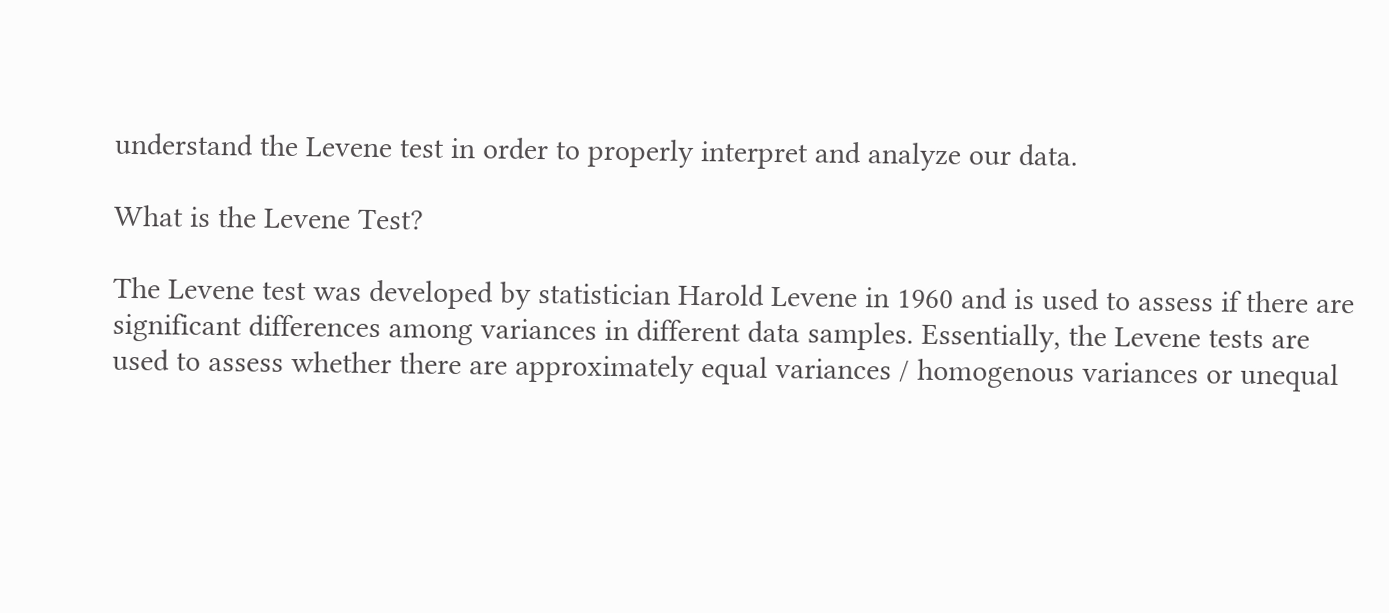understand the Levene test in order to properly interpret and analyze our data.

What is the Levene Test?

The Levene test was developed by statistician Harold Levene in 1960 and is used to assess if there are significant differences among variances in different data samples. Essentially, the Levene tests are used to assess whether there are approximately equal variances / homogenous variances or unequal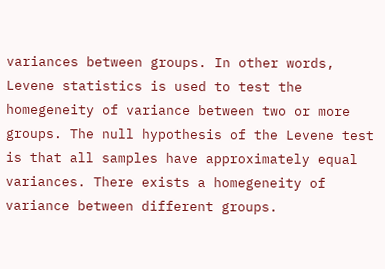variances between groups. In other words, Levene statistics is used to test the homegeneity of variance between two or more groups. The null hypothesis of the Levene test is that all samples have approximately equal variances. There exists a homegeneity of variance between different groups.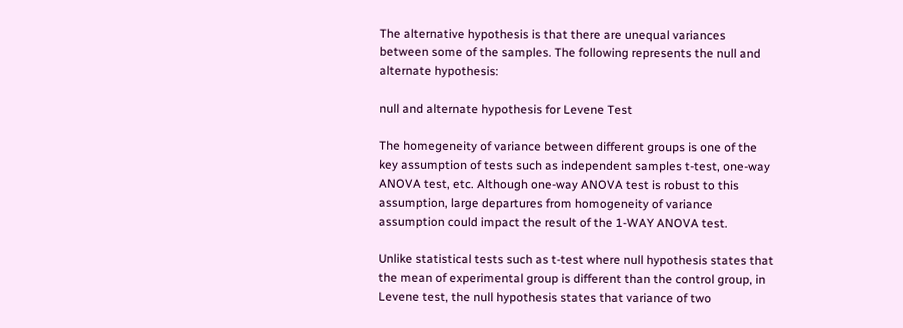The alternative hypothesis is that there are unequal variances between some of the samples. The following represents the null and alternate hypothesis:

null and alternate hypothesis for Levene Test

The homegeneity of variance between different groups is one of the key assumption of tests such as independent samples t-test, one-way ANOVA test, etc. Although one-way ANOVA test is robust to this assumption, large departures from homogeneity of variance assumption could impact the result of the 1-WAY ANOVA test.

Unlike statistical tests such as t-test where null hypothesis states that the mean of experimental group is different than the control group, in Levene test, the null hypothesis states that variance of two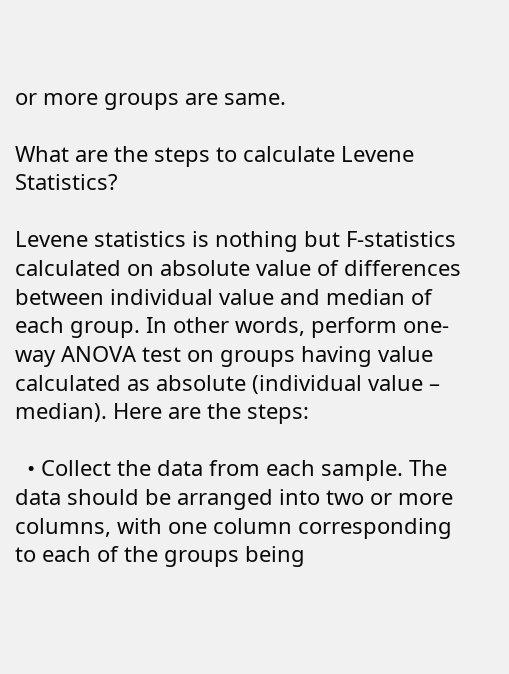or more groups are same.

What are the steps to calculate Levene Statistics?

Levene statistics is nothing but F-statistics calculated on absolute value of differences between individual value and median of each group. In other words, perform one-way ANOVA test on groups having value calculated as absolute (individual value – median). Here are the steps:

  • Collect the data from each sample. The data should be arranged into two or more columns, with one column corresponding to each of the groups being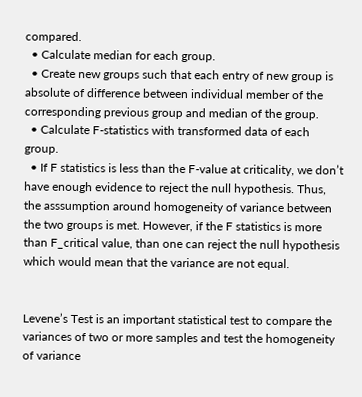compared.
  • Calculate median for each group.
  • Create new groups such that each entry of new group is absolute of difference between individual member of the corresponding previous group and median of the group.
  • Calculate F-statistics with transformed data of each group.
  • If F statistics is less than the F-value at criticality, we don’t have enough evidence to reject the null hypothesis. Thus, the asssumption around homogeneity of variance between the two groups is met. However, if the F statistics is more than F_critical value, than one can reject the null hypothesis which would mean that the variance are not equal.


Levene’s Test is an important statistical test to compare the variances of two or more samples and test the homogeneity of variance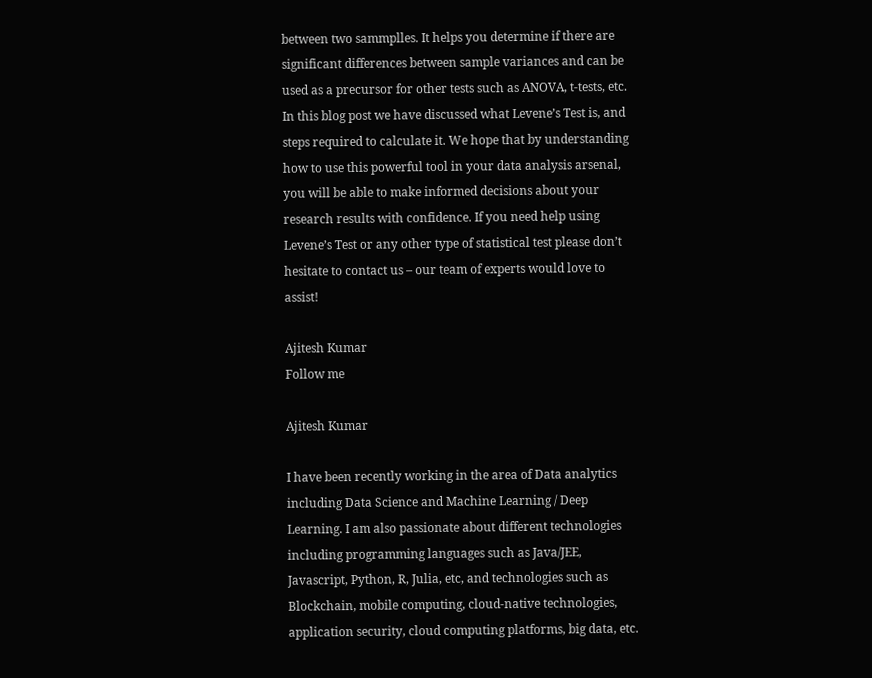between two sammplles. It helps you determine if there are significant differences between sample variances and can be used as a precursor for other tests such as ANOVA, t-tests, etc. In this blog post we have discussed what Levene’s Test is, and steps required to calculate it. We hope that by understanding how to use this powerful tool in your data analysis arsenal, you will be able to make informed decisions about your research results with confidence. If you need help using Levene’s Test or any other type of statistical test please don’t hesitate to contact us – our team of experts would love to assist!

Ajitesh Kumar
Follow me

Ajitesh Kumar

I have been recently working in the area of Data analytics including Data Science and Machine Learning / Deep Learning. I am also passionate about different technologies including programming languages such as Java/JEE, Javascript, Python, R, Julia, etc, and technologies such as Blockchain, mobile computing, cloud-native technologies, application security, cloud computing platforms, big data, etc.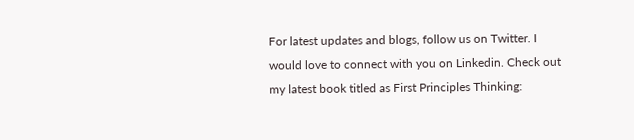For latest updates and blogs, follow us on Twitter. I would love to connect with you on Linkedin. Check out my latest book titled as First Principles Thinking: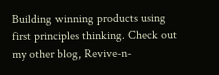Building winning products using first principles thinking. Check out my other blog, Revive-n-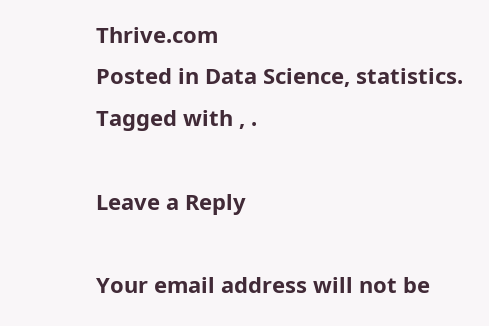Thrive.com
Posted in Data Science, statistics. Tagged with , .

Leave a Reply

Your email address will not be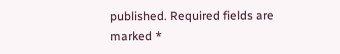published. Required fields are marked *